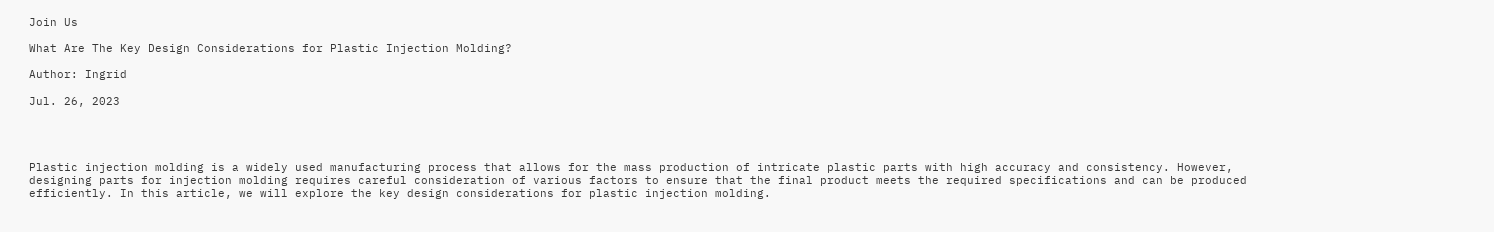Join Us

What Are The Key Design Considerations for Plastic Injection Molding?

Author: Ingrid

Jul. 26, 2023




Plastic injection molding is a widely used manufacturing process that allows for the mass production of intricate plastic parts with high accuracy and consistency. However, designing parts for injection molding requires careful consideration of various factors to ensure that the final product meets the required specifications and can be produced efficiently. In this article, we will explore the key design considerations for plastic injection molding.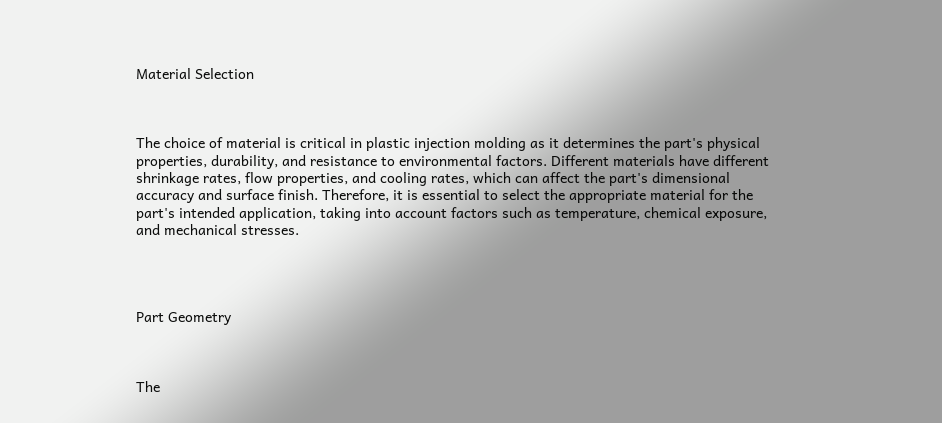Material Selection



The choice of material is critical in plastic injection molding as it determines the part's physical properties, durability, and resistance to environmental factors. Different materials have different shrinkage rates, flow properties, and cooling rates, which can affect the part's dimensional accuracy and surface finish. Therefore, it is essential to select the appropriate material for the part's intended application, taking into account factors such as temperature, chemical exposure, and mechanical stresses.




Part Geometry



The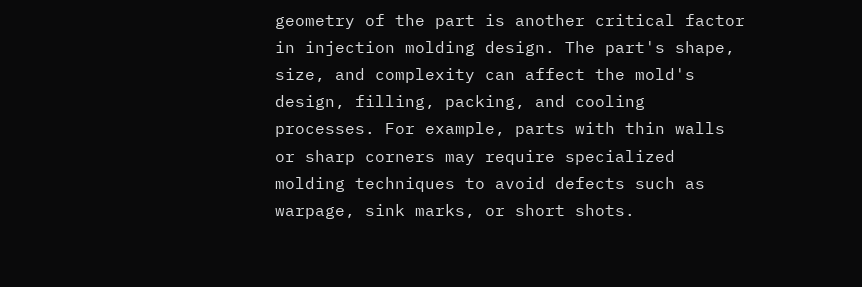geometry of the part is another critical factor in injection molding design. The part's shape, size, and complexity can affect the mold's design, filling, packing, and cooling processes. For example, parts with thin walls or sharp corners may require specialized molding techniques to avoid defects such as warpage, sink marks, or short shots.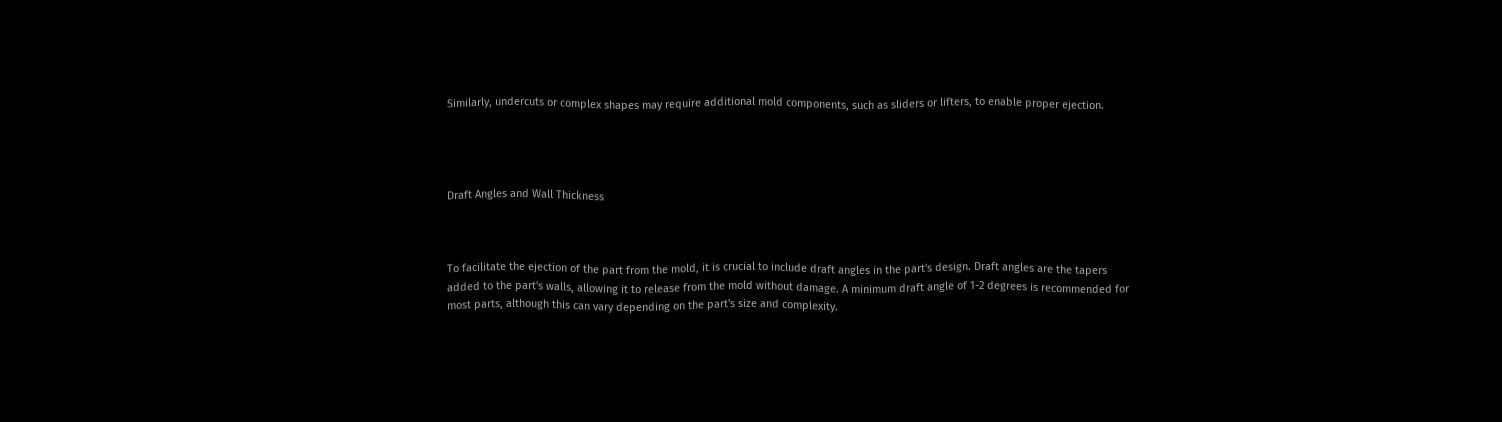Similarly, undercuts or complex shapes may require additional mold components, such as sliders or lifters, to enable proper ejection.




Draft Angles and Wall Thickness



To facilitate the ejection of the part from the mold, it is crucial to include draft angles in the part's design. Draft angles are the tapers added to the part's walls, allowing it to release from the mold without damage. A minimum draft angle of 1-2 degrees is recommended for most parts, although this can vary depending on the part's size and complexity.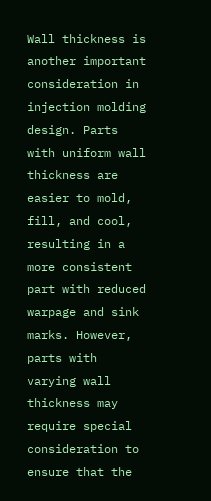Wall thickness is another important consideration in injection molding design. Parts with uniform wall thickness are easier to mold, fill, and cool, resulting in a more consistent part with reduced warpage and sink marks. However, parts with varying wall thickness may require special consideration to ensure that the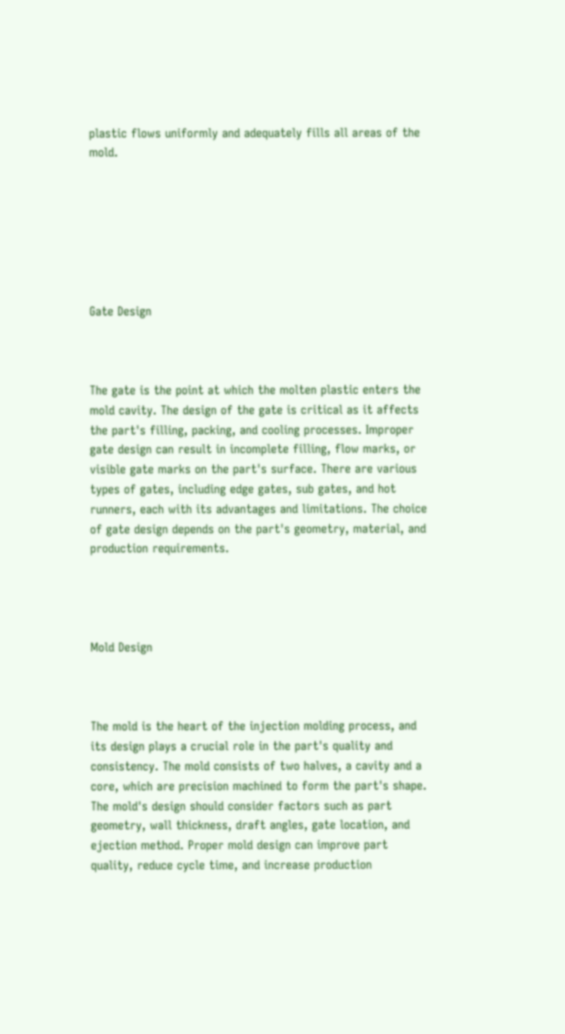plastic flows uniformly and adequately fills all areas of the mold.







Gate Design



The gate is the point at which the molten plastic enters the mold cavity. The design of the gate is critical as it affects the part's filling, packing, and cooling processes. Improper gate design can result in incomplete filling, flow marks, or visible gate marks on the part's surface. There are various types of gates, including edge gates, sub gates, and hot runners, each with its advantages and limitations. The choice of gate design depends on the part's geometry, material, and production requirements.




Mold Design



The mold is the heart of the injection molding process, and its design plays a crucial role in the part's quality and consistency. The mold consists of two halves, a cavity and a core, which are precision machined to form the part's shape. The mold's design should consider factors such as part geometry, wall thickness, draft angles, gate location, and ejection method. Proper mold design can improve part quality, reduce cycle time, and increase production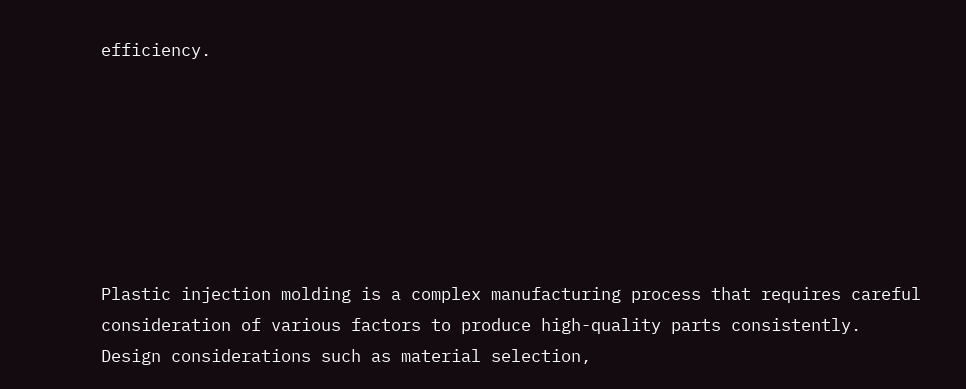efficiency.







Plastic injection molding is a complex manufacturing process that requires careful consideration of various factors to produce high-quality parts consistently. Design considerations such as material selection,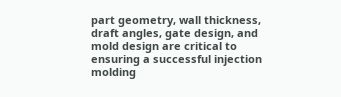part geometry, wall thickness, draft angles, gate design, and mold design are critical to ensuring a successful injection molding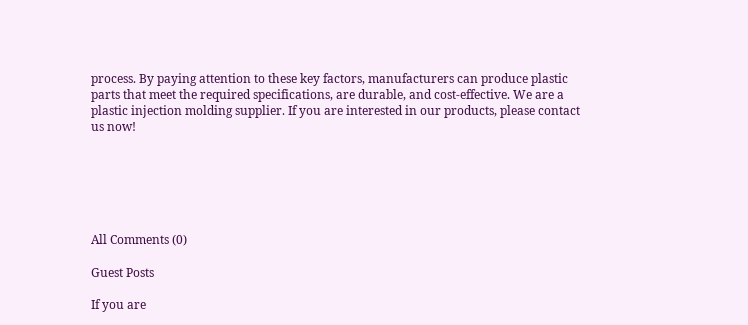process. By paying attention to these key factors, manufacturers can produce plastic parts that meet the required specifications, are durable, and cost-effective. We are a plastic injection molding supplier. If you are interested in our products, please contact us now!






All Comments (0)

Guest Posts

If you are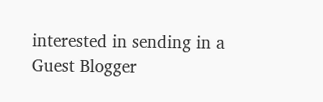interested in sending in a Guest Blogger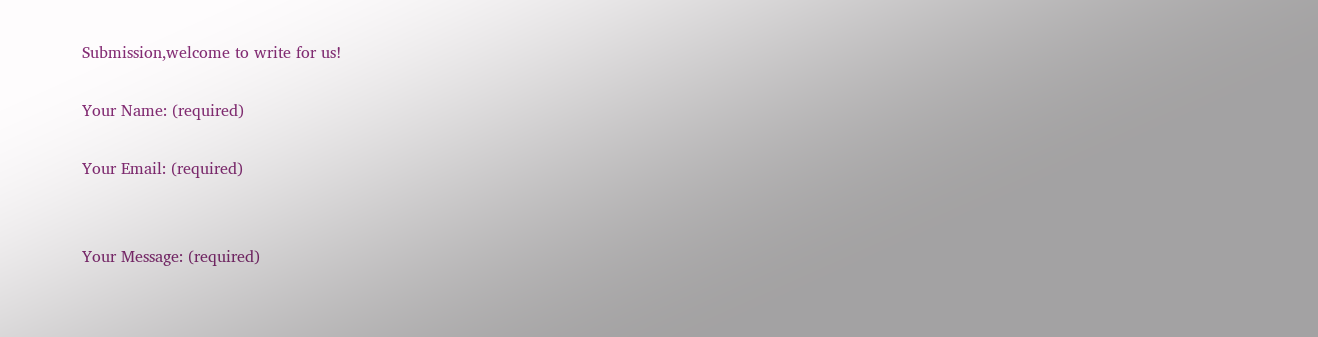Submission,welcome to write for us!

Your Name: (required)

Your Email: (required)


Your Message: (required)